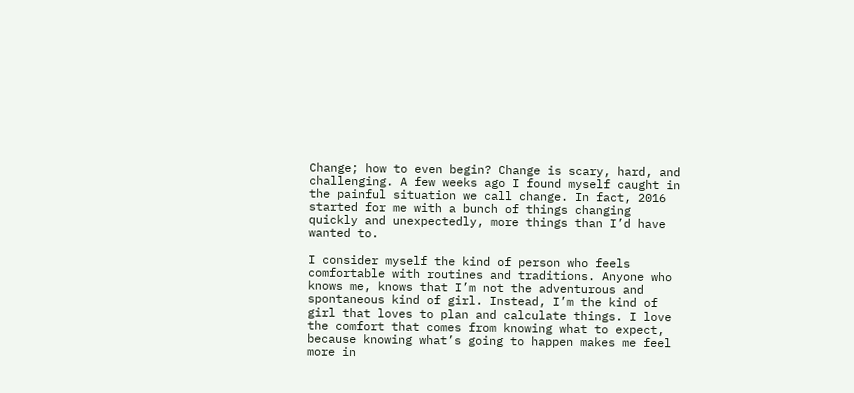Change; how to even begin? Change is scary, hard, and challenging. A few weeks ago I found myself caught in the painful situation we call change. In fact, 2016 started for me with a bunch of things changing quickly and unexpectedly, more things than I’d have wanted to.

I consider myself the kind of person who feels comfortable with routines and traditions. Anyone who knows me, knows that I’m not the adventurous and spontaneous kind of girl. Instead, I’m the kind of girl that loves to plan and calculate things. I love the comfort that comes from knowing what to expect, because knowing what’s going to happen makes me feel more in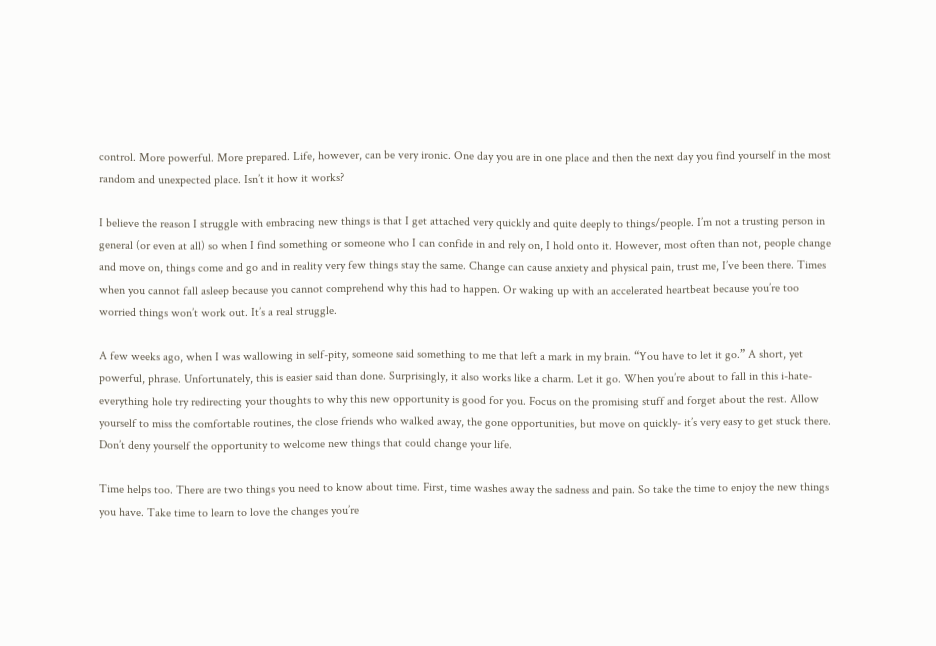control. More powerful. More prepared. Life, however, can be very ironic. One day you are in one place and then the next day you find yourself in the most random and unexpected place. Isn’t it how it works?

I believe the reason I struggle with embracing new things is that I get attached very quickly and quite deeply to things/people. I’m not a trusting person in general (or even at all) so when I find something or someone who I can confide in and rely on, I hold onto it. However, most often than not, people change and move on, things come and go and in reality very few things stay the same. Change can cause anxiety and physical pain, trust me, I’ve been there. Times when you cannot fall asleep because you cannot comprehend why this had to happen. Or waking up with an accelerated heartbeat because you’re too worried things won’t work out. It’s a real struggle.

A few weeks ago, when I was wallowing in self-pity, someone said something to me that left a mark in my brain. “You have to let it go.” A short, yet powerful, phrase. Unfortunately, this is easier said than done. Surprisingly, it also works like a charm. Let it go. When you’re about to fall in this i-hate-everything hole try redirecting your thoughts to why this new opportunity is good for you. Focus on the promising stuff and forget about the rest. Allow yourself to miss the comfortable routines, the close friends who walked away, the gone opportunities, but move on quickly- it’s very easy to get stuck there. Don’t deny yourself the opportunity to welcome new things that could change your life.

Time helps too. There are two things you need to know about time. First, time washes away the sadness and pain. So take the time to enjoy the new things you have. Take time to learn to love the changes you’re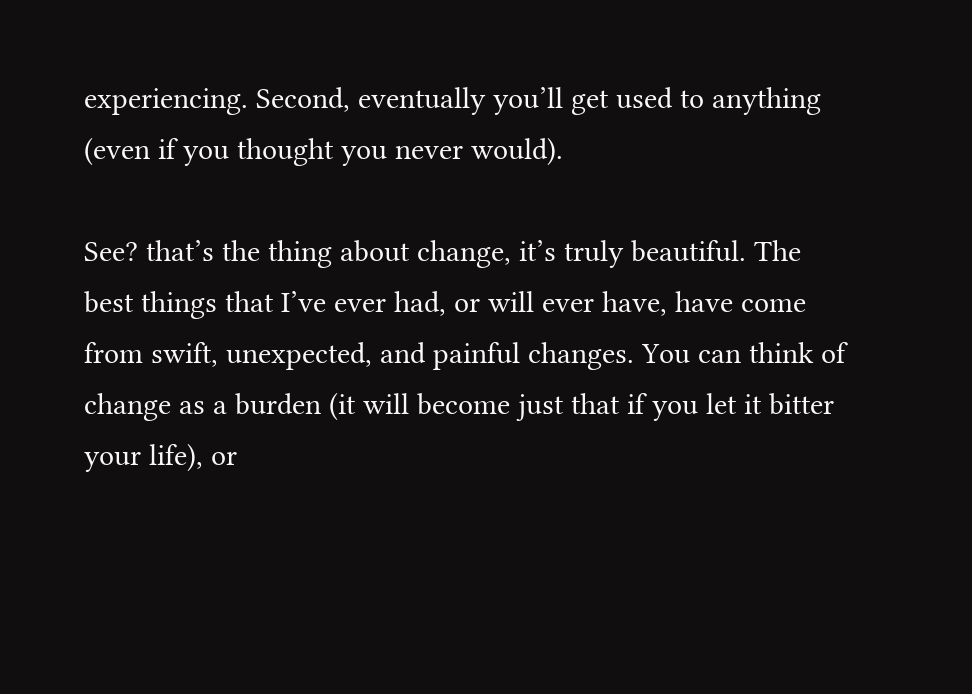experiencing. Second, eventually you’ll get used to anything (even if you thought you never would).

See? that’s the thing about change, it’s truly beautiful. The best things that I’ve ever had, or will ever have, have come from swift, unexpected, and painful changes. You can think of change as a burden (it will become just that if you let it bitter your life), or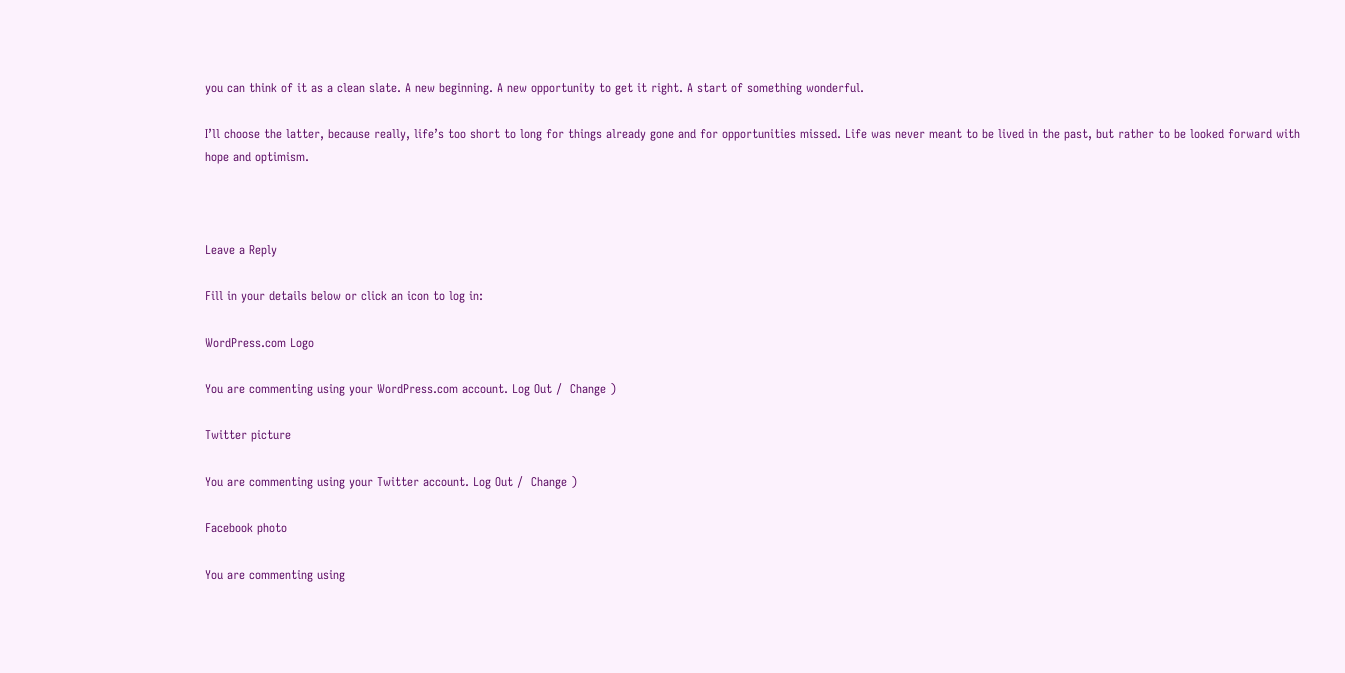you can think of it as a clean slate. A new beginning. A new opportunity to get it right. A start of something wonderful.

I’ll choose the latter, because really, life’s too short to long for things already gone and for opportunities missed. Life was never meant to be lived in the past, but rather to be looked forward with hope and optimism.



Leave a Reply

Fill in your details below or click an icon to log in:

WordPress.com Logo

You are commenting using your WordPress.com account. Log Out /  Change )

Twitter picture

You are commenting using your Twitter account. Log Out /  Change )

Facebook photo

You are commenting using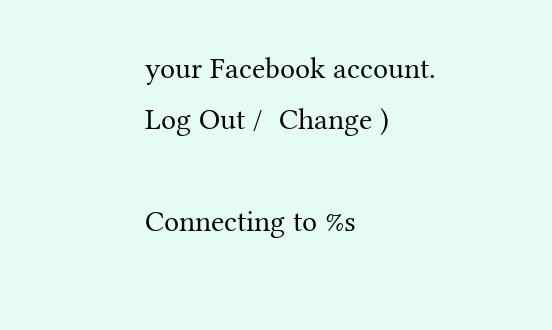your Facebook account. Log Out /  Change )

Connecting to %s